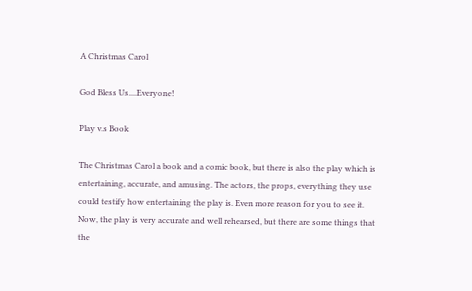A Christmas Carol

God Bless Us....Everyone!

Play v.s Book

The Christmas Carol a book and a comic book, but there is also the play which is entertaining, accurate, and amusing. The actors, the props, everything they use could testify how entertaining the play is. Even more reason for you to see it. Now, the play is very accurate and well rehearsed, but there are some things that the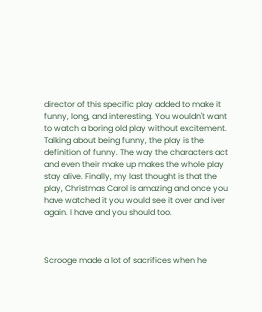director of this specific play added to make it funny, long, and interesting. You wouldn't want to watch a boring old play without excitement. Talking about being funny, the play is the definition of funny. The way the characters act and even their make up makes the whole play stay alive. Finally, my last thought is that the play, Christmas Carol is amazing and once you have watched it you would see it over and iver again. I have and you should too.



Scrooge made a lot of sacrifices when he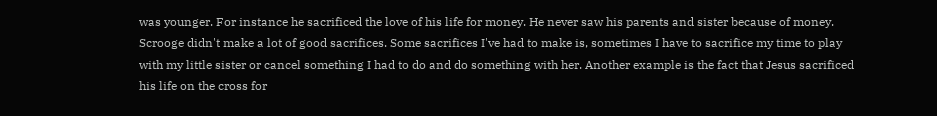was younger. For instance he sacrificed the love of his life for money. He never saw his parents and sister because of money. Scrooge didn't make a lot of good sacrifices. Some sacrifices I've had to make is, sometimes I have to sacrifice my time to play with my little sister or cancel something I had to do and do something with her. Another example is the fact that Jesus sacrificed his life on the cross for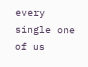every single one of us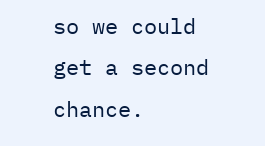so we could get a second chance.